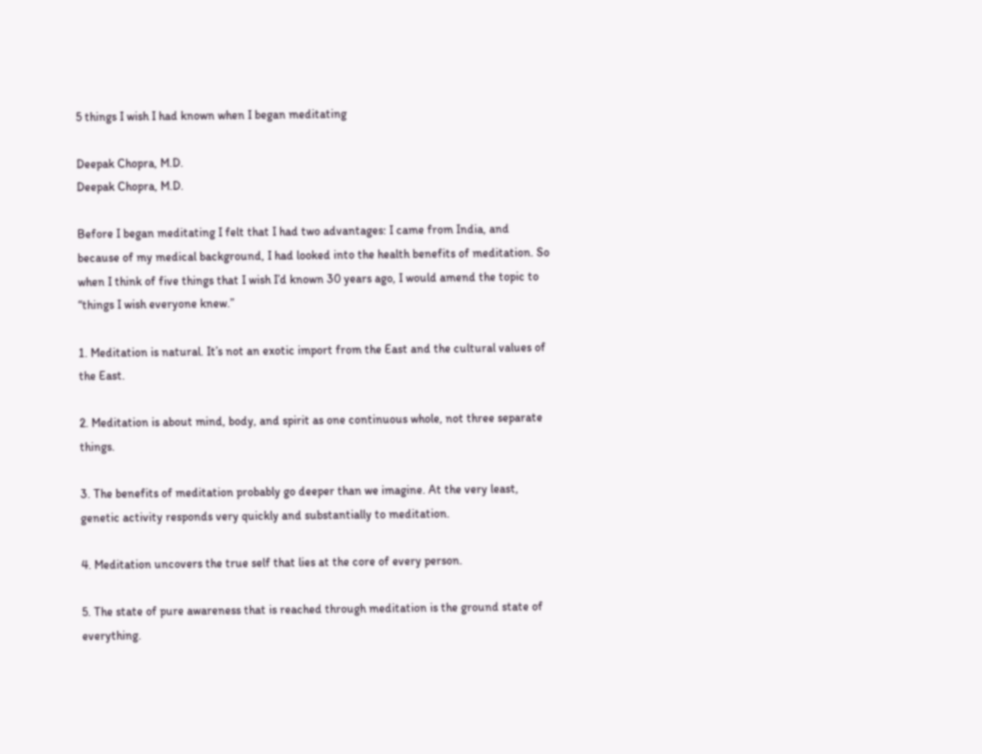5 things I wish I had known when I began meditating

Deepak Chopra, M.D.
Deepak Chopra, M.D.

Before I began meditating I felt that I had two advantages: I came from India, and because of my medical background, I had looked into the health benefits of meditation. So when I think of five things that I wish I’d known 30 years ago, I would amend the topic to “things I wish everyone knew.”

1. Meditation is natural. It’s not an exotic import from the East and the cultural values of the East.

2. Meditation is about mind, body, and spirit as one continuous whole, not three separate things.

3. The benefits of meditation probably go deeper than we imagine. At the very least, genetic activity responds very quickly and substantially to meditation.

4. Meditation uncovers the true self that lies at the core of every person.

5. The state of pure awareness that is reached through meditation is the ground state of everything.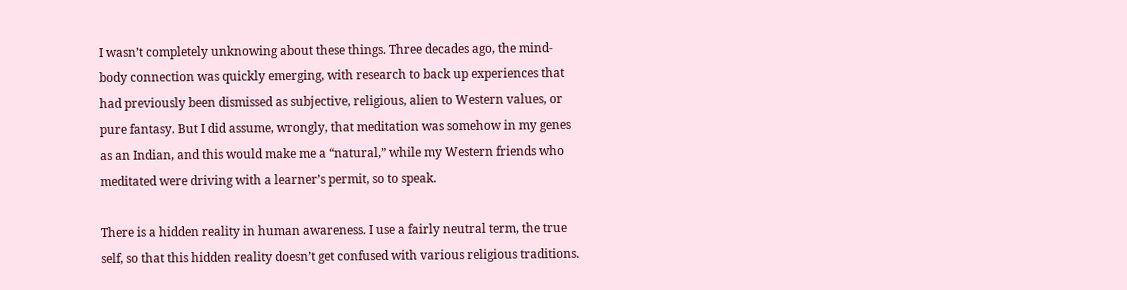I wasn’t completely unknowing about these things. Three decades ago, the mind-body connection was quickly emerging, with research to back up experiences that had previously been dismissed as subjective, religious, alien to Western values, or pure fantasy. But I did assume, wrongly, that meditation was somehow in my genes as an Indian, and this would make me a “natural,” while my Western friends who meditated were driving with a learner’s permit, so to speak.

There is a hidden reality in human awareness. I use a fairly neutral term, the true self, so that this hidden reality doesn’t get confused with various religious traditions.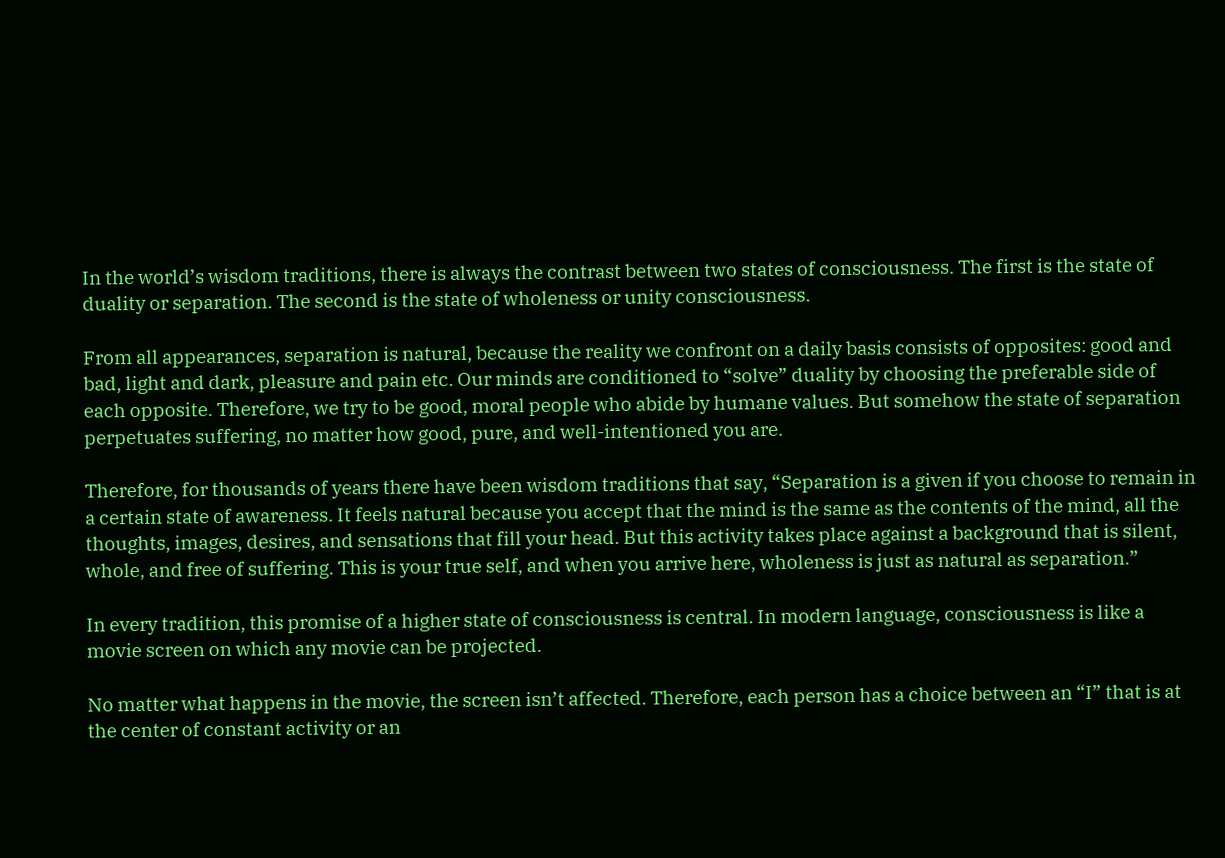In the world’s wisdom traditions, there is always the contrast between two states of consciousness. The first is the state of duality or separation. The second is the state of wholeness or unity consciousness.

From all appearances, separation is natural, because the reality we confront on a daily basis consists of opposites: good and bad, light and dark, pleasure and pain etc. Our minds are conditioned to “solve” duality by choosing the preferable side of each opposite. Therefore, we try to be good, moral people who abide by humane values. But somehow the state of separation perpetuates suffering, no matter how good, pure, and well-intentioned you are.

Therefore, for thousands of years there have been wisdom traditions that say, “Separation is a given if you choose to remain in a certain state of awareness. It feels natural because you accept that the mind is the same as the contents of the mind, all the thoughts, images, desires, and sensations that fill your head. But this activity takes place against a background that is silent, whole, and free of suffering. This is your true self, and when you arrive here, wholeness is just as natural as separation.”

In every tradition, this promise of a higher state of consciousness is central. In modern language, consciousness is like a movie screen on which any movie can be projected.

No matter what happens in the movie, the screen isn’t affected. Therefore, each person has a choice between an “I” that is at the center of constant activity or an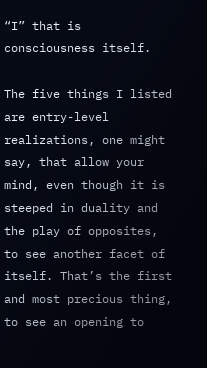“I” that is consciousness itself.

The five things I listed are entry-level realizations, one might say, that allow your mind, even though it is steeped in duality and the play of opposites, to see another facet of itself. That’s the first and most precious thing, to see an opening to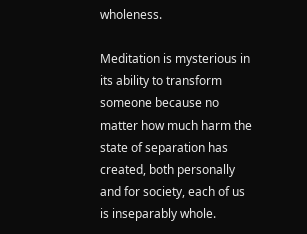wholeness.

Meditation is mysterious in its ability to transform someone because no matter how much harm the state of separation has created, both personally and for society, each of us is inseparably whole.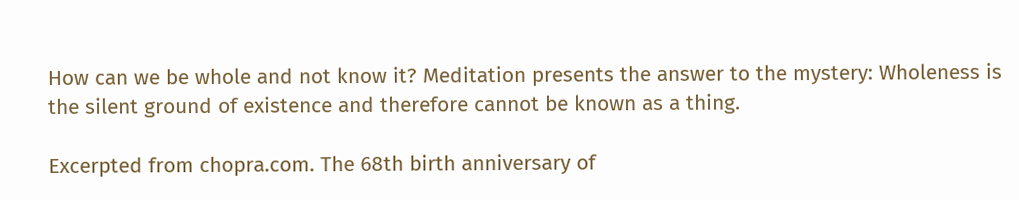How can we be whole and not know it? Meditation presents the answer to the mystery: Wholeness is the silent ground of existence and therefore cannot be known as a thing.

Excerpted from chopra.com. The 68th birth anniversary of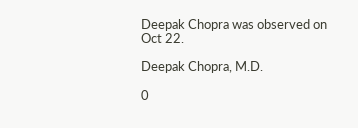Deepak Chopra was observed on Oct 22.

Deepak Chopra, M.D.

0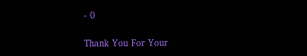- 0

Thank You For Your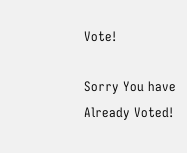Vote!

Sorry You have Already Voted!